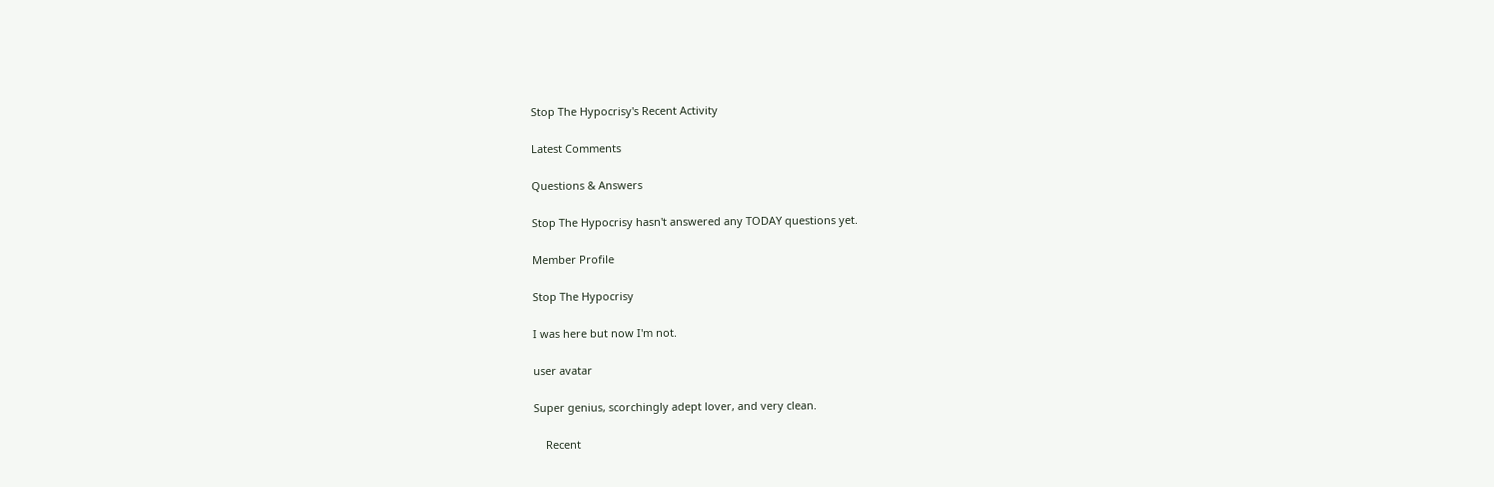Stop The Hypocrisy's Recent Activity

Latest Comments

Questions & Answers

Stop The Hypocrisy hasn't answered any TODAY questions yet.

Member Profile

Stop The Hypocrisy

I was here but now I'm not.

user avatar

Super genius, scorchingly adept lover, and very clean.

    Recent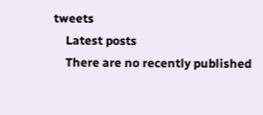tweets
    Latest posts
    There are no recently published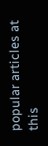popular articles at this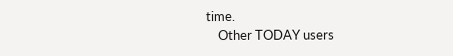time.
    Other TODAY users